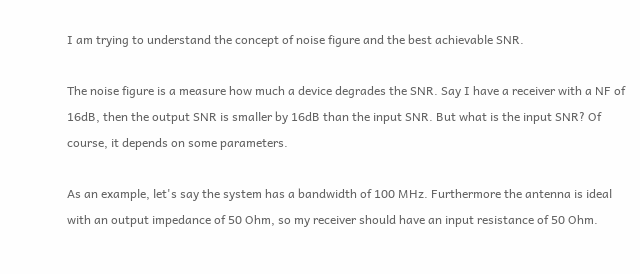I am trying to understand the concept of noise figure and the best achievable SNR.

The noise figure is a measure how much a device degrades the SNR. Say I have a receiver with a NF of 16dB, then the output SNR is smaller by 16dB than the input SNR. But what is the input SNR? Of course, it depends on some parameters.

As an example, let's say the system has a bandwidth of 100 MHz. Furthermore the antenna is ideal with an output impedance of 50 Ohm, so my receiver should have an input resistance of 50 Ohm.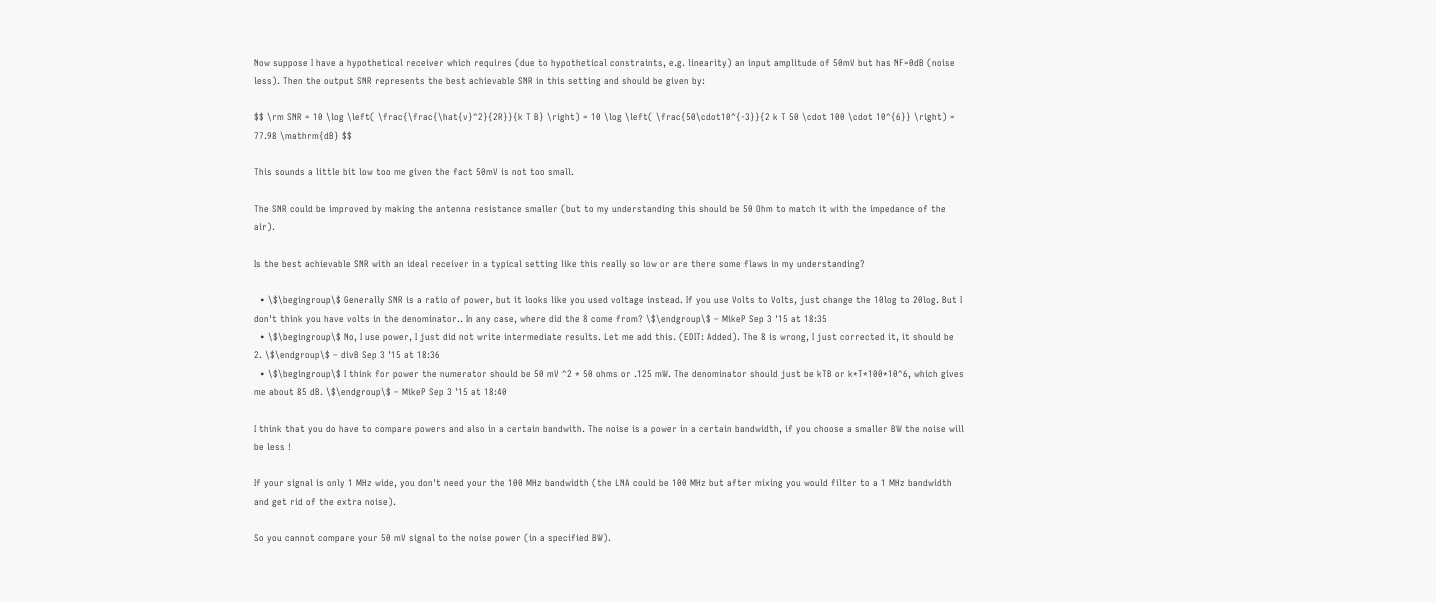Now suppose I have a hypothetical receiver which requires (due to hypothetical constraints, e.g. linearity) an input amplitude of 50mV but has NF=0dB (noise less). Then the output SNR represents the best achievable SNR in this setting and should be given by:

$$ \rm SNR = 10 \log \left( \frac{\frac{\hat{v}^2}{2R}}{k T B} \right) = 10 \log \left( \frac{50\cdot10^{-3}}{2 k T 50 \cdot 100 \cdot 10^{6}} \right) = 77.98 \mathrm{dB} $$

This sounds a little bit low too me given the fact 50mV is not too small.

The SNR could be improved by making the antenna resistance smaller (but to my understanding this should be 50 Ohm to match it with the impedance of the air).

Is the best achievable SNR with an ideal receiver in a typical setting like this really so low or are there some flaws in my understanding?

  • \$\begingroup\$ Generally SNR is a ratio of power, but it looks like you used voltage instead. If you use Volts to Volts, just change the 10log to 20log. But I don't think you have volts in the denominator.. In any case, where did the 8 come from? \$\endgroup\$ – MikeP Sep 3 '15 at 18:35
  • \$\begingroup\$ No, I use power, I just did not write intermediate results. Let me add this. (EDIT: Added). The 8 is wrong, I just corrected it, it should be 2. \$\endgroup\$ – divB Sep 3 '15 at 18:36
  • \$\begingroup\$ I think for power the numerator should be 50 mV ^2 * 50 ohms or .125 mW. The denominator should just be kTB or k*T*100*10^6, which gives me about 85 dB. \$\endgroup\$ – MikeP Sep 3 '15 at 18:40

I think that you do have to compare powers and also in a certain bandwith. The noise is a power in a certain bandwidth, if you choose a smaller BW the noise will be less !

If your signal is only 1 MHz wide, you don't need your the 100 MHz bandwidth (the LNA could be 100 MHz but after mixing you would filter to a 1 MHz bandwidth and get rid of the extra noise).

So you cannot compare your 50 mV signal to the noise power (in a specified BW).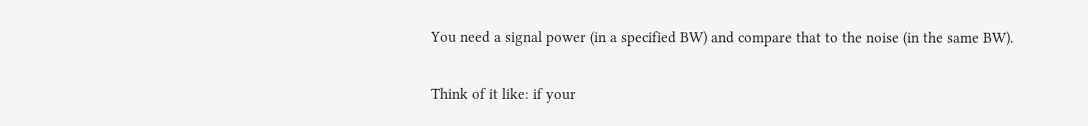You need a signal power (in a specified BW) and compare that to the noise (in the same BW).

Think of it like: if your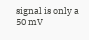signal is only a 50 mV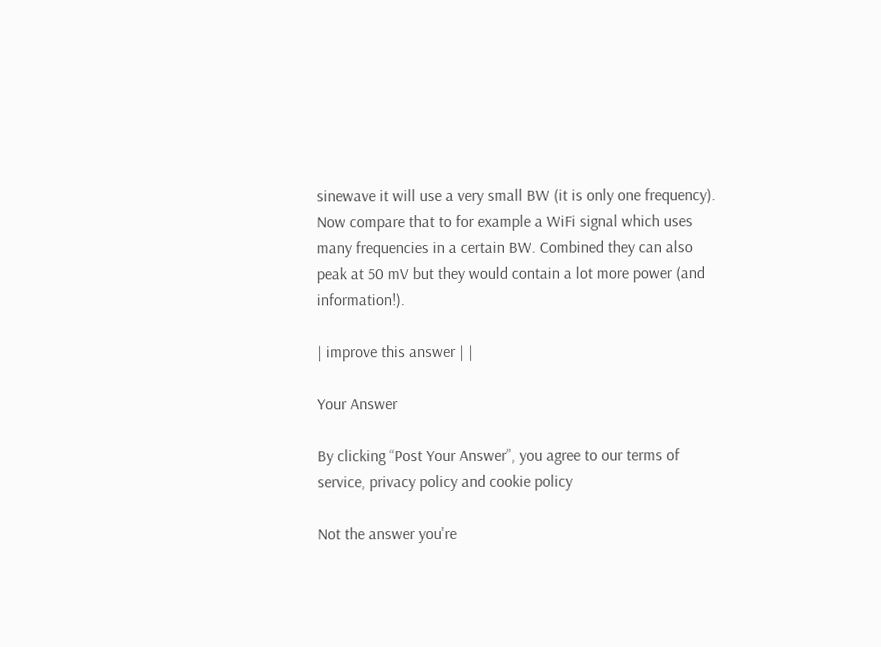sinewave it will use a very small BW (it is only one frequency). Now compare that to for example a WiFi signal which uses many frequencies in a certain BW. Combined they can also peak at 50 mV but they would contain a lot more power (and information!).

| improve this answer | |

Your Answer

By clicking “Post Your Answer”, you agree to our terms of service, privacy policy and cookie policy

Not the answer you're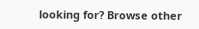looking for? Browse other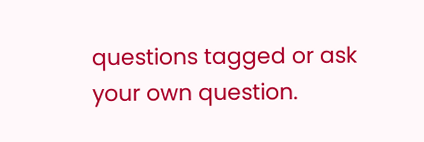questions tagged or ask your own question.